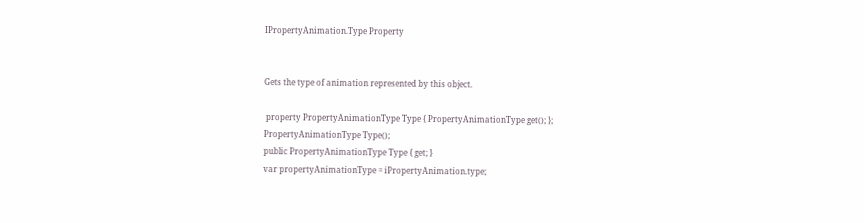IPropertyAnimation.Type Property


Gets the type of animation represented by this object.

 property PropertyAnimationType Type { PropertyAnimationType get(); };
PropertyAnimationType Type();
public PropertyAnimationType Type { get; }
var propertyAnimationType = iPropertyAnimation.type;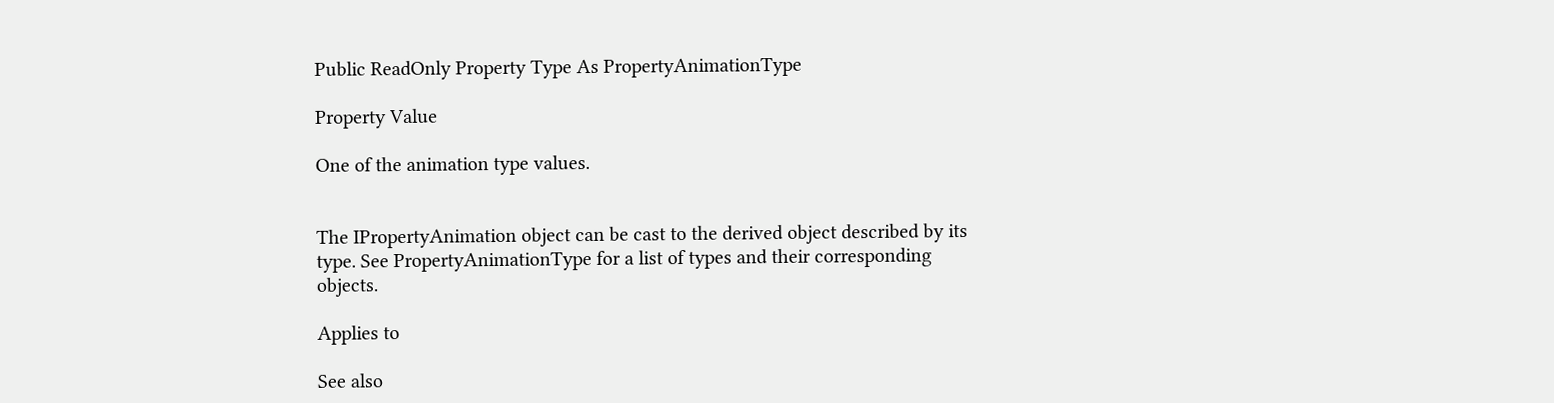Public ReadOnly Property Type As PropertyAnimationType

Property Value

One of the animation type values.


The IPropertyAnimation object can be cast to the derived object described by its type. See PropertyAnimationType for a list of types and their corresponding objects.

Applies to

See also